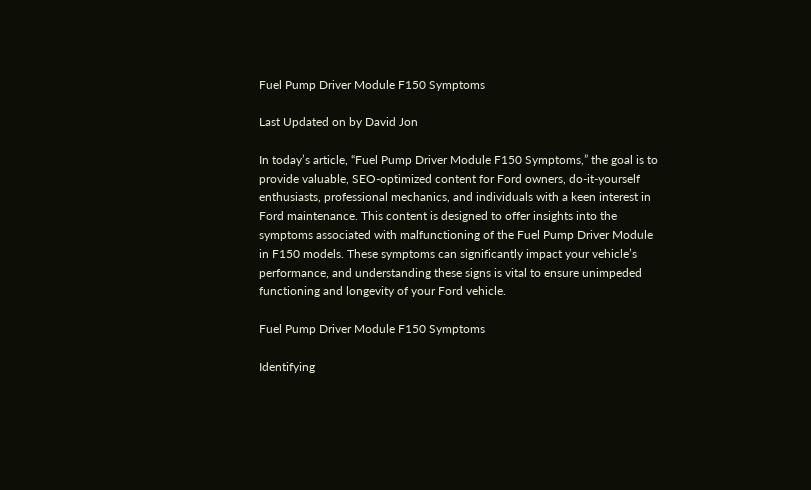Fuel Pump Driver Module F150 Symptoms

Last Updated on by David Jon

In today’s article, “Fuel Pump Driver Module F150 Symptoms,” the goal is to provide valuable, SEO-optimized content for Ford owners, do-it-yourself enthusiasts, professional mechanics, and individuals with a keen interest in Ford maintenance. This content is designed to offer insights into the symptoms associated with malfunctioning of the Fuel Pump Driver Module in F150 models. These symptoms can significantly impact your vehicle’s performance, and understanding these signs is vital to ensure unimpeded functioning and longevity of your Ford vehicle.

Fuel Pump Driver Module F150 Symptoms

Identifying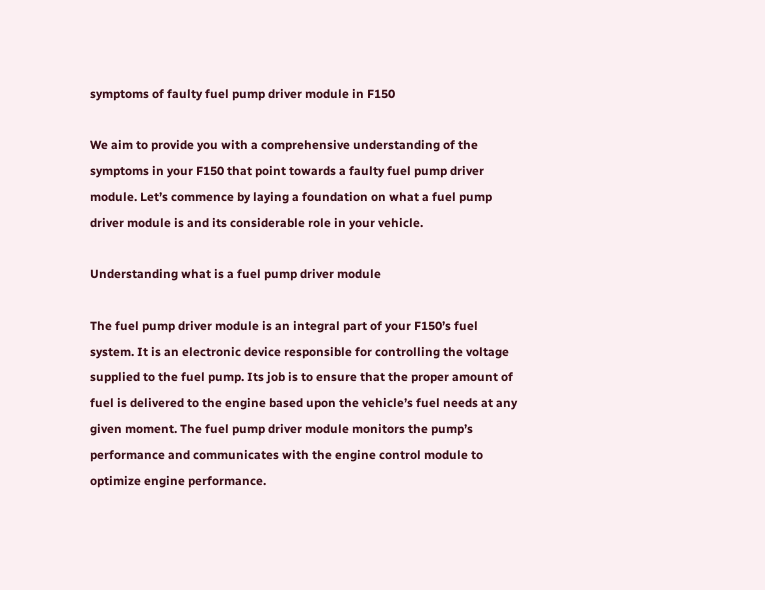symptoms of faulty fuel pump driver module in F150

We aim to provide you with a comprehensive understanding of the symptoms in your F150 that point towards a faulty fuel pump driver module. Let’s commence by laying a foundation on what a fuel pump driver module is and its considerable role in your vehicle.

Understanding what is a fuel pump driver module

The fuel pump driver module is an integral part of your F150’s fuel system. It is an electronic device responsible for controlling the voltage supplied to the fuel pump. Its job is to ensure that the proper amount of fuel is delivered to the engine based upon the vehicle’s fuel needs at any given moment. The fuel pump driver module monitors the pump’s performance and communicates with the engine control module to optimize engine performance.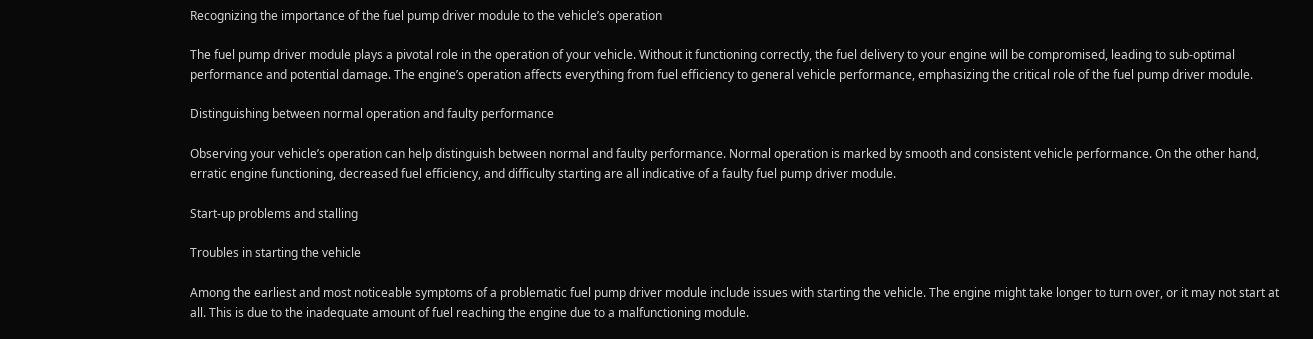Recognizing the importance of the fuel pump driver module to the vehicle’s operation

The fuel pump driver module plays a pivotal role in the operation of your vehicle. Without it functioning correctly, the fuel delivery to your engine will be compromised, leading to sub-optimal performance and potential damage. The engine’s operation affects everything from fuel efficiency to general vehicle performance, emphasizing the critical role of the fuel pump driver module.

Distinguishing between normal operation and faulty performance

Observing your vehicle’s operation can help distinguish between normal and faulty performance. Normal operation is marked by smooth and consistent vehicle performance. On the other hand, erratic engine functioning, decreased fuel efficiency, and difficulty starting are all indicative of a faulty fuel pump driver module.

Start-up problems and stalling

Troubles in starting the vehicle

Among the earliest and most noticeable symptoms of a problematic fuel pump driver module include issues with starting the vehicle. The engine might take longer to turn over, or it may not start at all. This is due to the inadequate amount of fuel reaching the engine due to a malfunctioning module.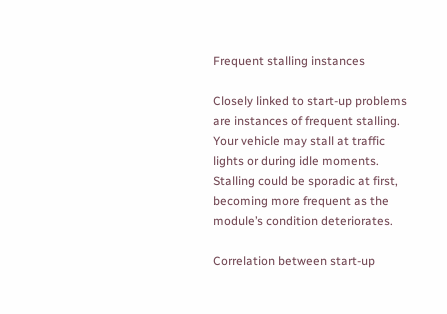Frequent stalling instances

Closely linked to start-up problems are instances of frequent stalling. Your vehicle may stall at traffic lights or during idle moments. Stalling could be sporadic at first, becoming more frequent as the module’s condition deteriorates.

Correlation between start-up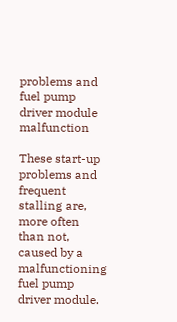problems and fuel pump driver module malfunction

These start-up problems and frequent stalling are, more often than not, caused by a malfunctioning fuel pump driver module.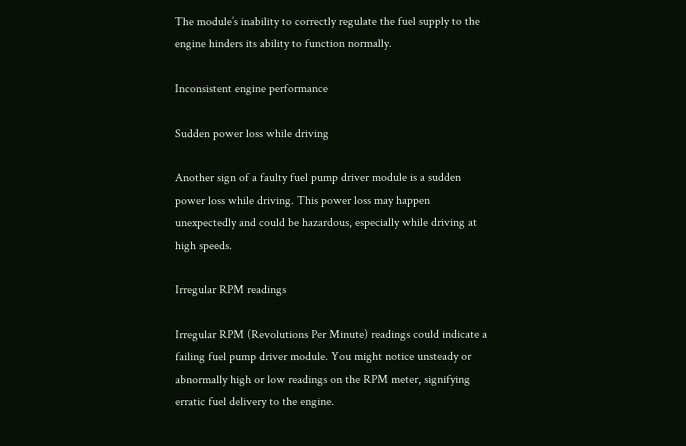The module’s inability to correctly regulate the fuel supply to the engine hinders its ability to function normally.

Inconsistent engine performance

Sudden power loss while driving

Another sign of a faulty fuel pump driver module is a sudden power loss while driving. This power loss may happen unexpectedly and could be hazardous, especially while driving at high speeds.

Irregular RPM readings

Irregular RPM (Revolutions Per Minute) readings could indicate a failing fuel pump driver module. You might notice unsteady or abnormally high or low readings on the RPM meter, signifying erratic fuel delivery to the engine.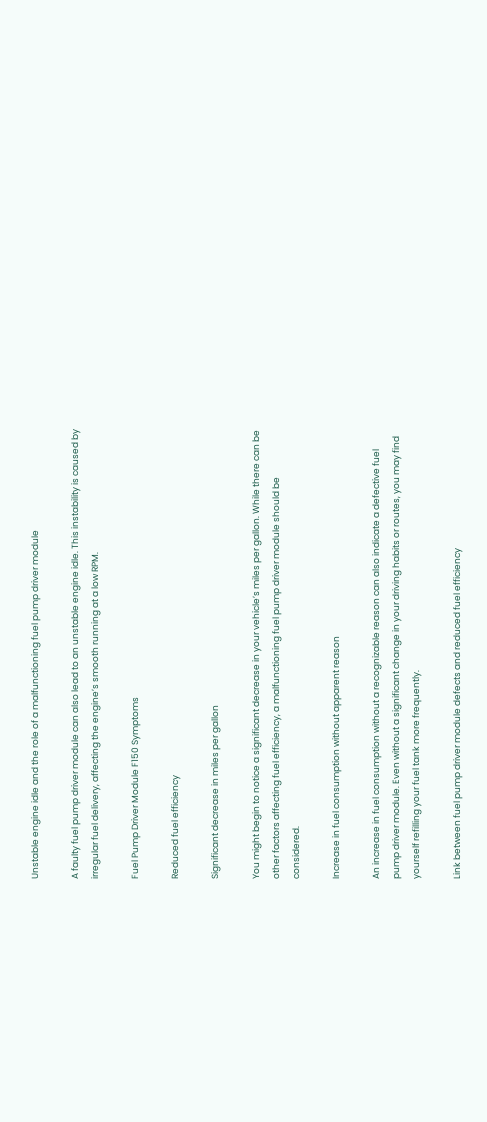Unstable engine idle and the role of a malfunctioning fuel pump driver module

A faulty fuel pump driver module can also lead to an unstable engine idle. This instability is caused by irregular fuel delivery, affecting the engine’s smooth running at a low RPM.

Fuel Pump Driver Module F150 Symptoms

Reduced fuel efficiency

Significant decrease in miles per gallon

You might begin to notice a significant decrease in your vehicle’s miles per gallon. While there can be other factors affecting fuel efficiency, a malfunctioning fuel pump driver module should be considered.

Increase in fuel consumption without apparent reason

An increase in fuel consumption without a recognizable reason can also indicate a defective fuel pump driver module. Even without a significant change in your driving habits or routes, you may find yourself refilling your fuel tank more frequently.

Link between fuel pump driver module defects and reduced fuel efficiency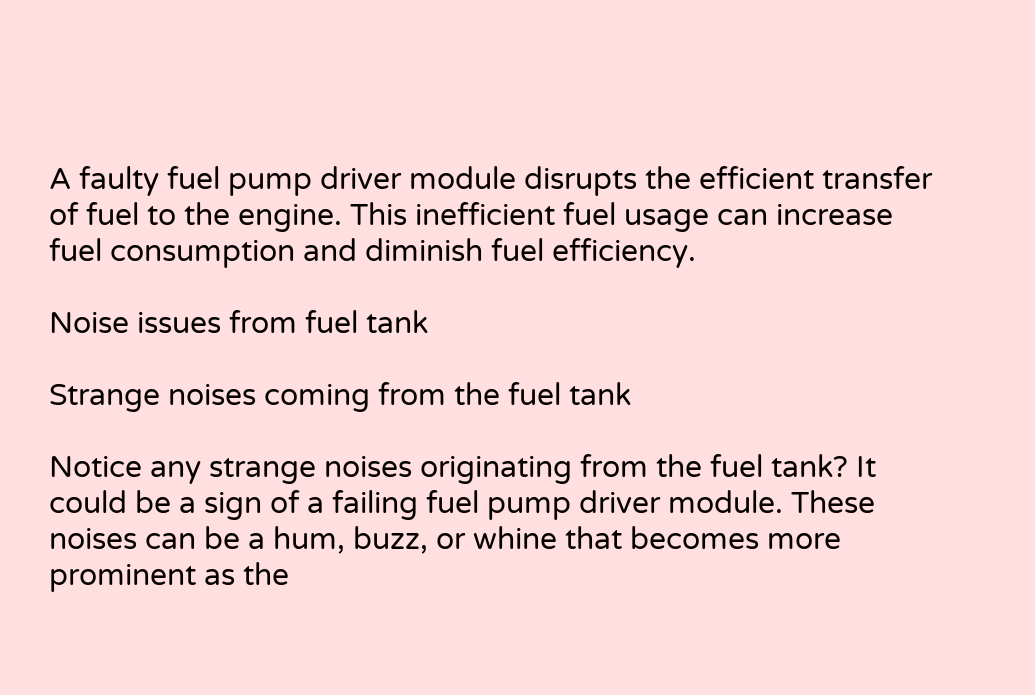A faulty fuel pump driver module disrupts the efficient transfer of fuel to the engine. This inefficient fuel usage can increase fuel consumption and diminish fuel efficiency.

Noise issues from fuel tank

Strange noises coming from the fuel tank

Notice any strange noises originating from the fuel tank? It could be a sign of a failing fuel pump driver module. These noises can be a hum, buzz, or whine that becomes more prominent as the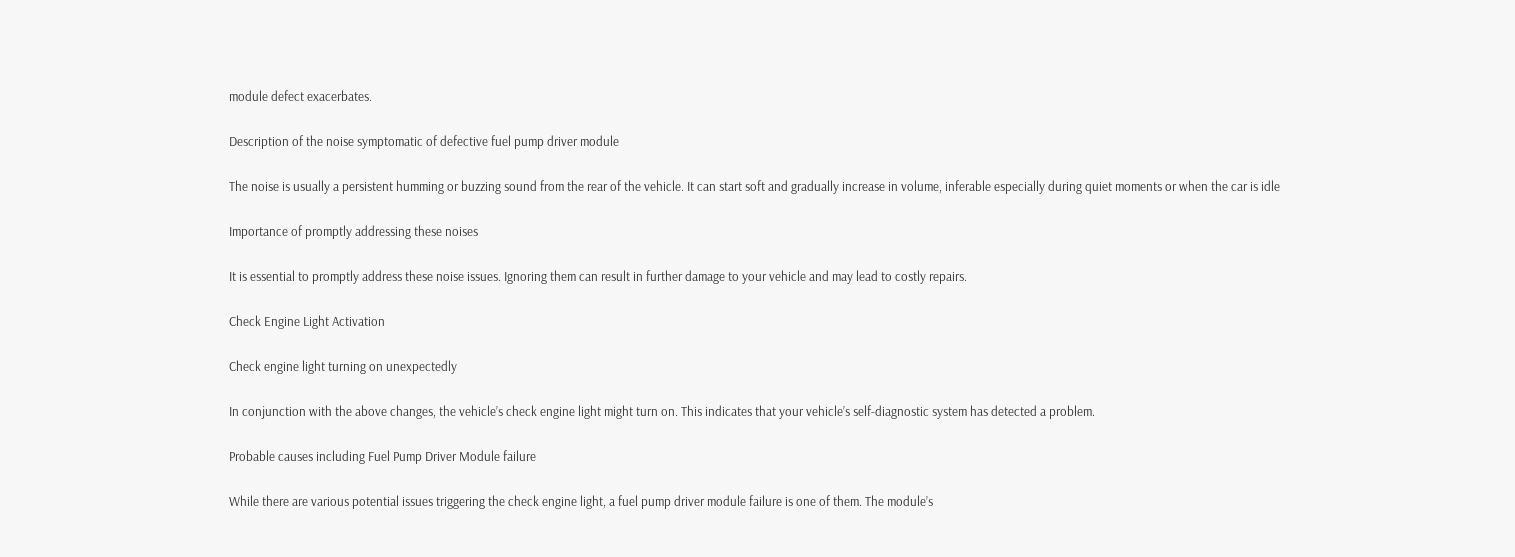module defect exacerbates.

Description of the noise symptomatic of defective fuel pump driver module

The noise is usually a persistent humming or buzzing sound from the rear of the vehicle. It can start soft and gradually increase in volume, inferable especially during quiet moments or when the car is idle

Importance of promptly addressing these noises

It is essential to promptly address these noise issues. Ignoring them can result in further damage to your vehicle and may lead to costly repairs.

Check Engine Light Activation

Check engine light turning on unexpectedly

In conjunction with the above changes, the vehicle’s check engine light might turn on. This indicates that your vehicle’s self-diagnostic system has detected a problem.

Probable causes including Fuel Pump Driver Module failure

While there are various potential issues triggering the check engine light, a fuel pump driver module failure is one of them. The module’s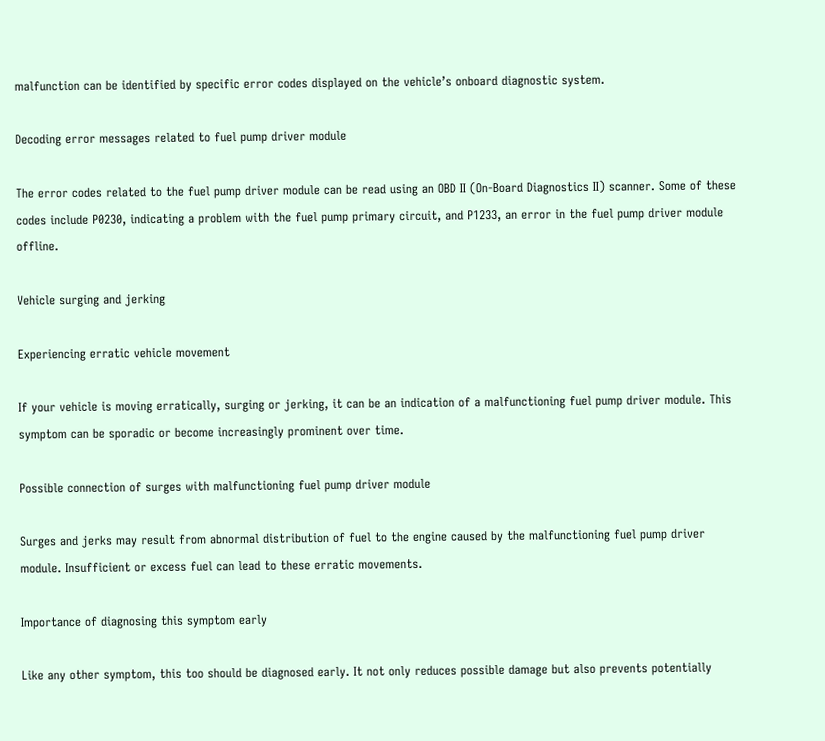malfunction can be identified by specific error codes displayed on the vehicle’s onboard diagnostic system.

Decoding error messages related to fuel pump driver module

The error codes related to the fuel pump driver module can be read using an OBD II (On-Board Diagnostics II) scanner. Some of these codes include P0230, indicating a problem with the fuel pump primary circuit, and P1233, an error in the fuel pump driver module offline.

Vehicle surging and jerking

Experiencing erratic vehicle movement

If your vehicle is moving erratically, surging or jerking, it can be an indication of a malfunctioning fuel pump driver module. This symptom can be sporadic or become increasingly prominent over time.

Possible connection of surges with malfunctioning fuel pump driver module

Surges and jerks may result from abnormal distribution of fuel to the engine caused by the malfunctioning fuel pump driver module. Insufficient or excess fuel can lead to these erratic movements.

Importance of diagnosing this symptom early

Like any other symptom, this too should be diagnosed early. It not only reduces possible damage but also prevents potentially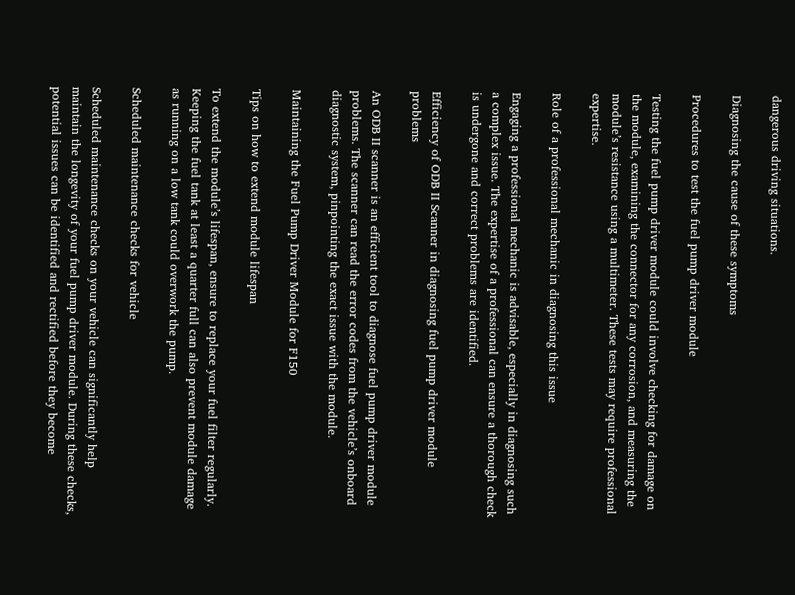dangerous driving situations.

Diagnosing the cause of these symptoms

Procedures to test the fuel pump driver module

Testing the fuel pump driver module could involve checking for damage on the module, examining the connector for any corrosion, and measuring the module’s resistance using a multimeter. These tests may require professional expertise.

Role of a professional mechanic in diagnosing this issue

Engaging a professional mechanic is advisable, especially in diagnosing such a complex issue. The expertise of a professional can ensure a thorough check is undergone and correct problems are identified.

Efficiency of ODB II Scanner in diagnosing fuel pump driver module problems

An ODB II scanner is an efficient tool to diagnose fuel pump driver module problems. The scanner can read the error codes from the vehicle’s onboard diagnostic system, pinpointing the exact issue with the module.

Maintaining the Fuel Pump Driver Module for F150

Tips on how to extend module lifespan

To extend the module’s lifespan, ensure to replace your fuel filter regularly. Keeping the fuel tank at least a quarter full can also prevent module damage as running on a low tank could overwork the pump.

Scheduled maintenance checks for vehicle

Scheduled maintenance checks on your vehicle can significantly help maintain the longevity of your fuel pump driver module. During these checks, potential issues can be identified and rectified before they become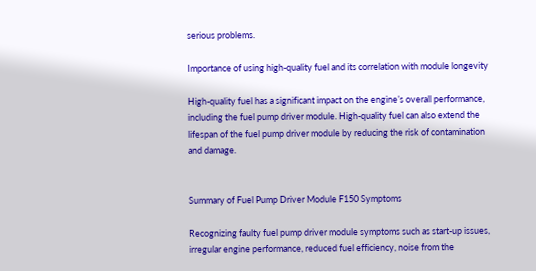serious problems.

Importance of using high-quality fuel and its correlation with module longevity

High-quality fuel has a significant impact on the engine’s overall performance, including the fuel pump driver module. High-quality fuel can also extend the lifespan of the fuel pump driver module by reducing the risk of contamination and damage.


Summary of Fuel Pump Driver Module F150 Symptoms

Recognizing faulty fuel pump driver module symptoms such as start-up issues, irregular engine performance, reduced fuel efficiency, noise from the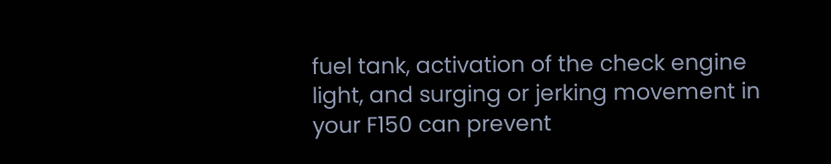fuel tank, activation of the check engine light, and surging or jerking movement in your F150 can prevent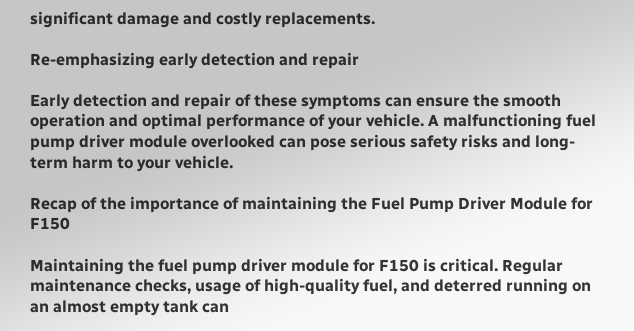significant damage and costly replacements.

Re-emphasizing early detection and repair

Early detection and repair of these symptoms can ensure the smooth operation and optimal performance of your vehicle. A malfunctioning fuel pump driver module overlooked can pose serious safety risks and long-term harm to your vehicle.

Recap of the importance of maintaining the Fuel Pump Driver Module for F150

Maintaining the fuel pump driver module for F150 is critical. Regular maintenance checks, usage of high-quality fuel, and deterred running on an almost empty tank can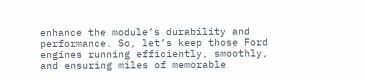enhance the module’s durability and performance. So, let’s keep those Ford engines running efficiently, smoothly, and ensuring miles of memorable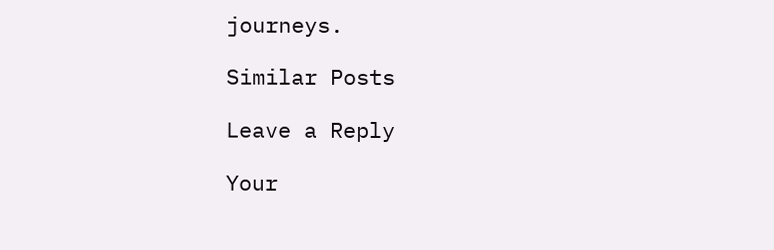journeys.

Similar Posts

Leave a Reply

Your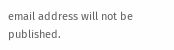email address will not be published.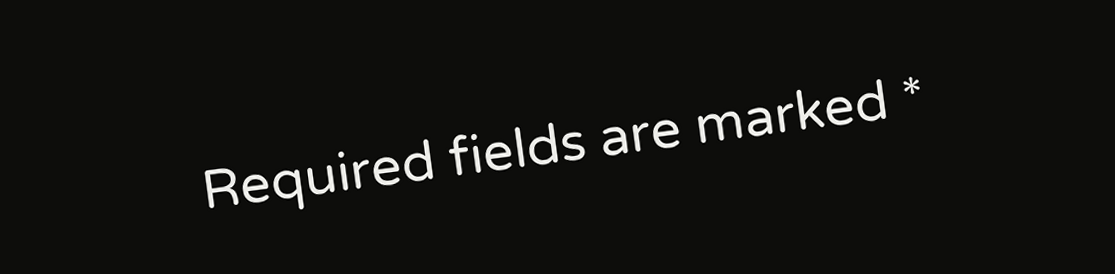Required fields are marked *